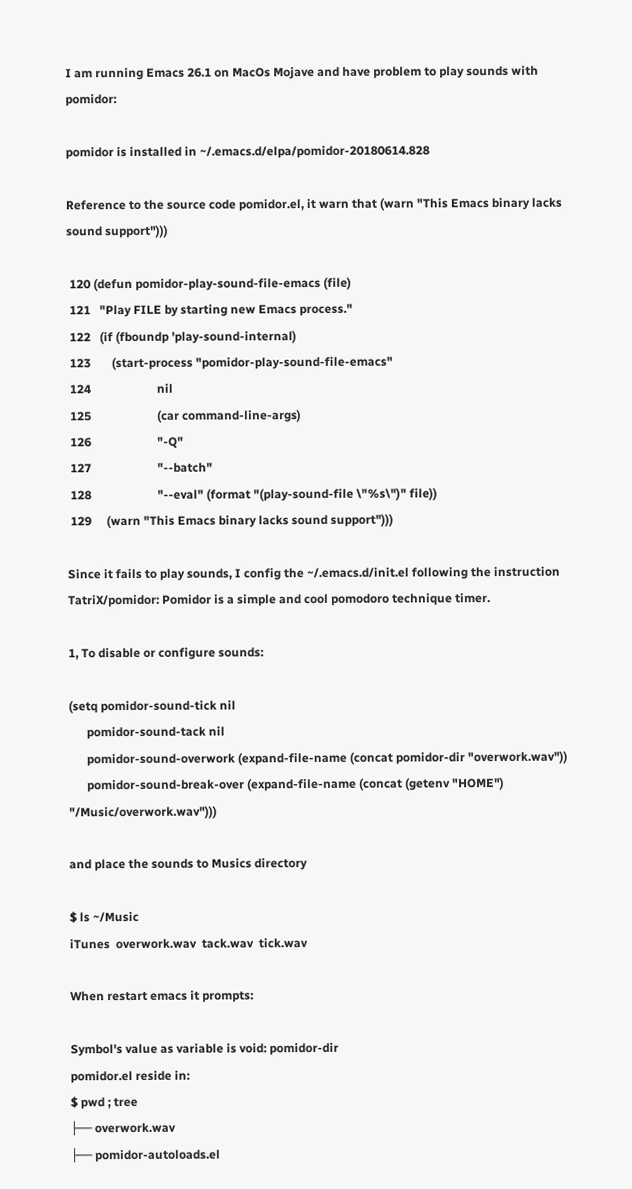I am running Emacs 26.1 on MacOs Mojave and have problem to play sounds with pomidor:

pomidor is installed in ~/.emacs.d/elpa/pomidor-20180614.828

Reference to the source code pomidor.el, it warn that (warn "This Emacs binary lacks sound support")))

 120 (defun pomidor-play-sound-file-emacs (file)
 121   "Play FILE by starting new Emacs process."
 122   (if (fboundp 'play-sound-internal)
 123       (start-process "pomidor-play-sound-file-emacs"
 124                      nil
 125                      (car command-line-args)
 126                      "-Q"
 127                      "--batch"
 128                      "--eval" (format "(play-sound-file \"%s\")" file))
 129     (warn "This Emacs binary lacks sound support")))

Since it fails to play sounds, I config the ~/.emacs.d/init.el following the instruction TatriX/pomidor: Pomidor is a simple and cool pomodoro technique timer.

1, To disable or configure sounds:

(setq pomidor-sound-tick nil
      pomidor-sound-tack nil
      pomidor-sound-overwork (expand-file-name (concat pomidor-dir "overwork.wav"))
      pomidor-sound-break-over (expand-file-name (concat (getenv "HOME") "/Music/overwork.wav")))

and place the sounds to Musics directory

$ ls ~/Music
iTunes  overwork.wav  tack.wav  tick.wav

When restart emacs it prompts:

Symbol's value as variable is void: pomidor-dir
pomidor.el reside in:
$ pwd ; tree
├── overwork.wav
├── pomidor-autoloads.el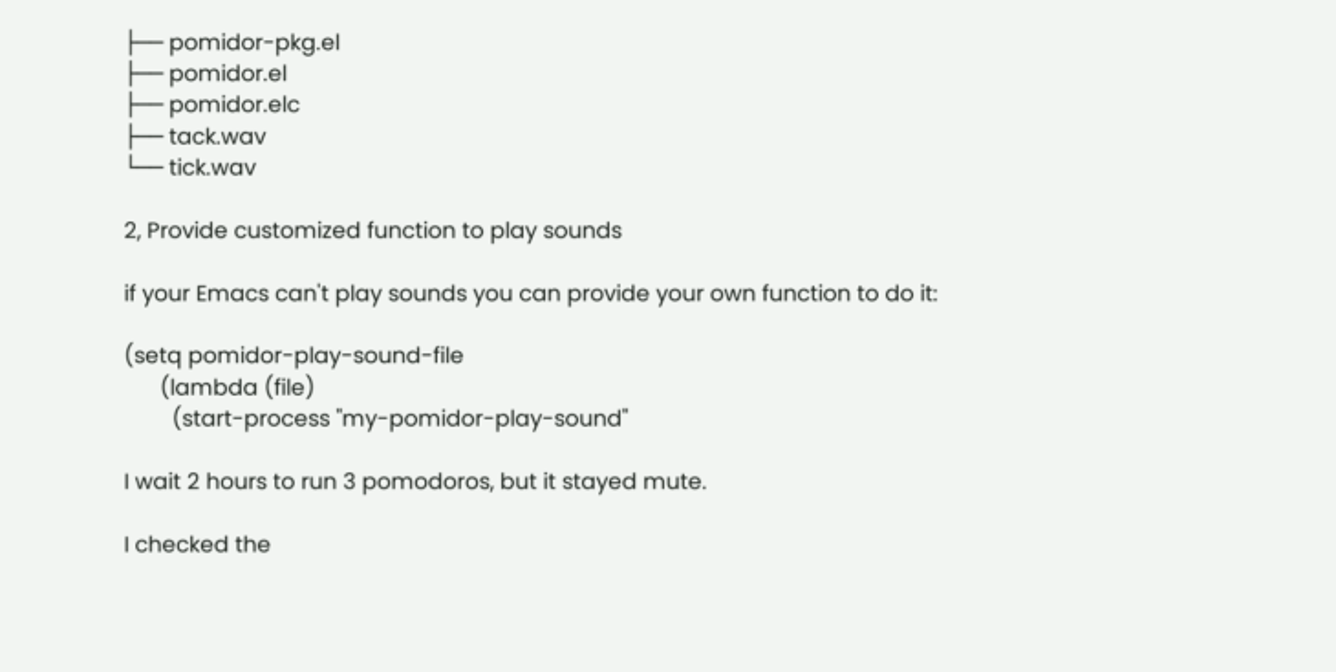├── pomidor-pkg.el
├── pomidor.el
├── pomidor.elc
├── tack.wav
└── tick.wav

2, Provide customized function to play sounds

if your Emacs can't play sounds you can provide your own function to do it:

(setq pomidor-play-sound-file
      (lambda (file)
        (start-process "my-pomidor-play-sound"

I wait 2 hours to run 3 pomodoros, but it stayed mute.

I checked the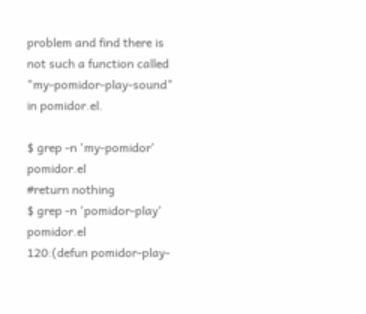problem and find there is not such a function called "my-pomidor-play-sound" in pomidor.el.

$ grep -n 'my-pomidor' pomidor.el
#return nothing
$ grep -n 'pomidor-play' pomidor.el
120:(defun pomidor-play-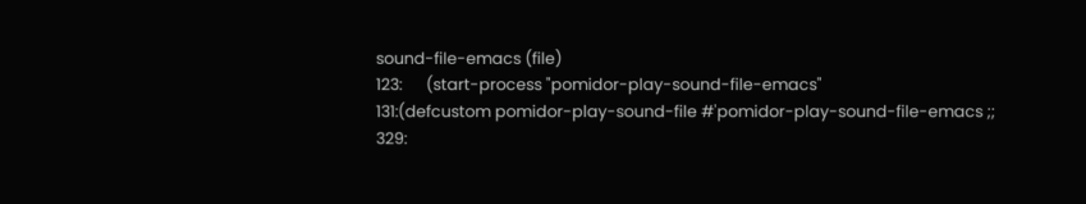sound-file-emacs (file)
123:      (start-process "pomidor-play-sound-file-emacs"
131:(defcustom pomidor-play-sound-file #'pomidor-play-sound-file-emacs ;;
329: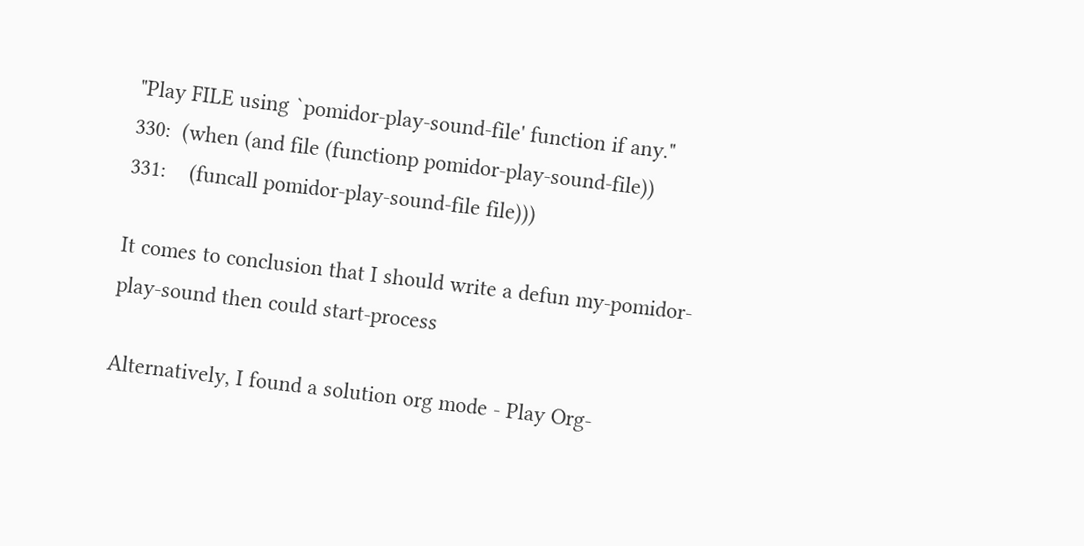"Play FILE using `pomidor-play-sound-file' function if any."
330:  (when (and file (functionp pomidor-play-sound-file))
331:    (funcall pomidor-play-sound-file file)))

It comes to conclusion that I should write a defun my-pomidor-play-sound then could start-process

Alternatively, I found a solution org mode - Play Org-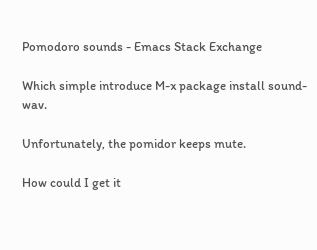Pomodoro sounds - Emacs Stack Exchange

Which simple introduce M-x package install sound-wav.

Unfortunately, the pomidor keeps mute.

How could I get it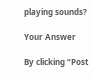playing sounds?

Your Answer

By clicking “Post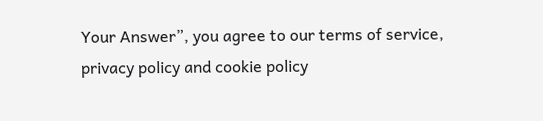Your Answer”, you agree to our terms of service, privacy policy and cookie policy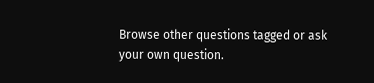Browse other questions tagged or ask your own question.